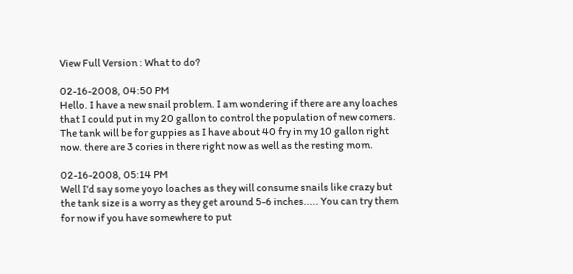View Full Version : What to do?

02-16-2008, 04:50 PM
Hello. I have a new snail problem. I am wondering if there are any loaches that I could put in my 20 gallon to control the population of new comers. The tank will be for guppies as I have about 40 fry in my 10 gallon right now. there are 3 cories in there right now as well as the resting mom.

02-16-2008, 05:14 PM
Well I'd say some yoyo loaches as they will consume snails like crazy but the tank size is a worry as they get around 5-6 inches..... You can try them for now if you have somewhere to put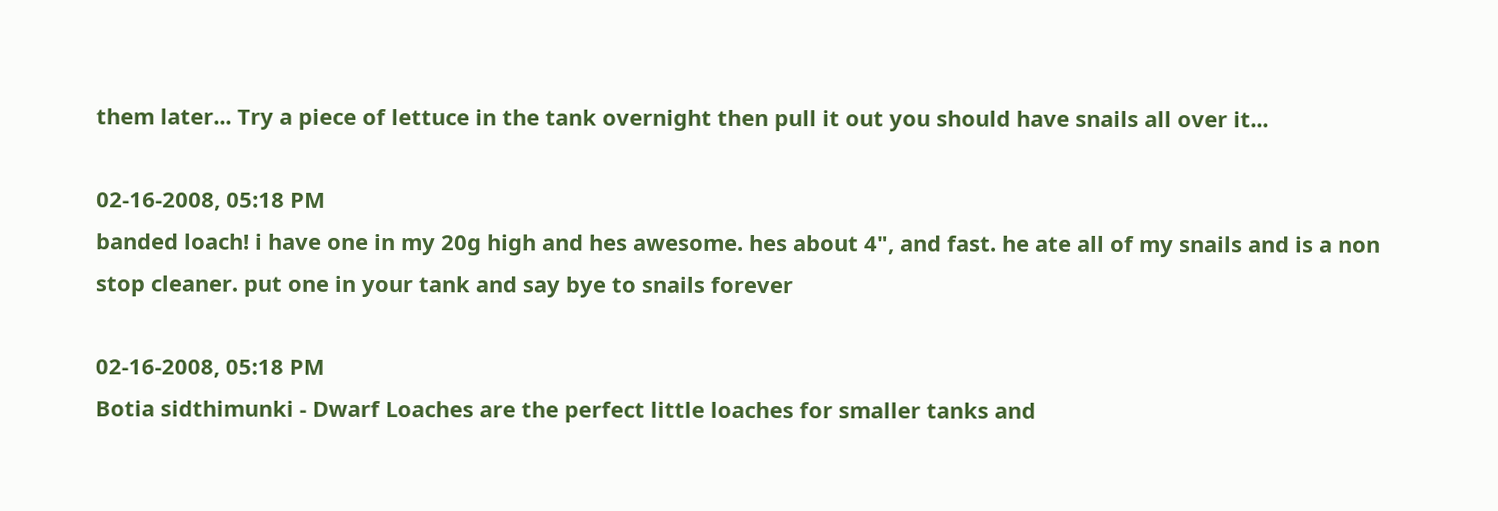them later... Try a piece of lettuce in the tank overnight then pull it out you should have snails all over it...

02-16-2008, 05:18 PM
banded loach! i have one in my 20g high and hes awesome. hes about 4", and fast. he ate all of my snails and is a non stop cleaner. put one in your tank and say bye to snails forever

02-16-2008, 05:18 PM
Botia sidthimunki - Dwarf Loaches are the perfect little loaches for smaller tanks and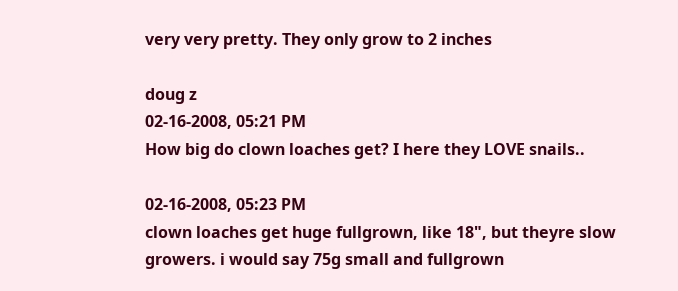very very pretty. They only grow to 2 inches

doug z
02-16-2008, 05:21 PM
How big do clown loaches get? I here they LOVE snails..

02-16-2008, 05:23 PM
clown loaches get huge fullgrown, like 18", but theyre slow growers. i would say 75g small and fullgrown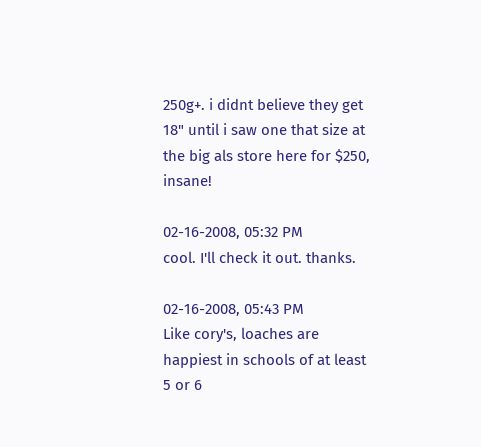250g+. i didnt believe they get 18" until i saw one that size at the big als store here for $250, insane!

02-16-2008, 05:32 PM
cool. I'll check it out. thanks.

02-16-2008, 05:43 PM
Like cory's, loaches are happiest in schools of at least 5 or 6